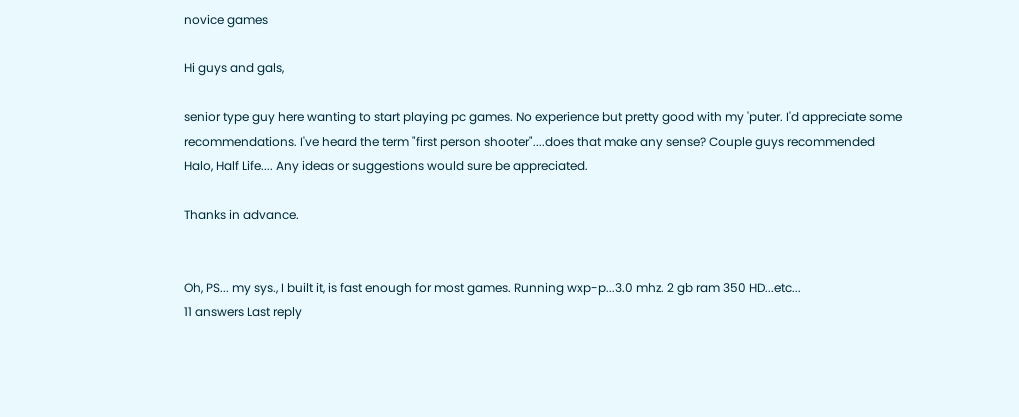novice games

Hi guys and gals,

senior type guy here wanting to start playing pc games. No experience but pretty good with my 'puter. I'd appreciate some recommendations. I've heard the term "first person shooter"....does that make any sense? Couple guys recommended Halo, Half Life.... Any ideas or suggestions would sure be appreciated.

Thanks in advance.


Oh, PS... my sys., I built it, is fast enough for most games. Running wxp-p...3.0 mhz. 2 gb ram 350 HD...etc...
11 answers Last reply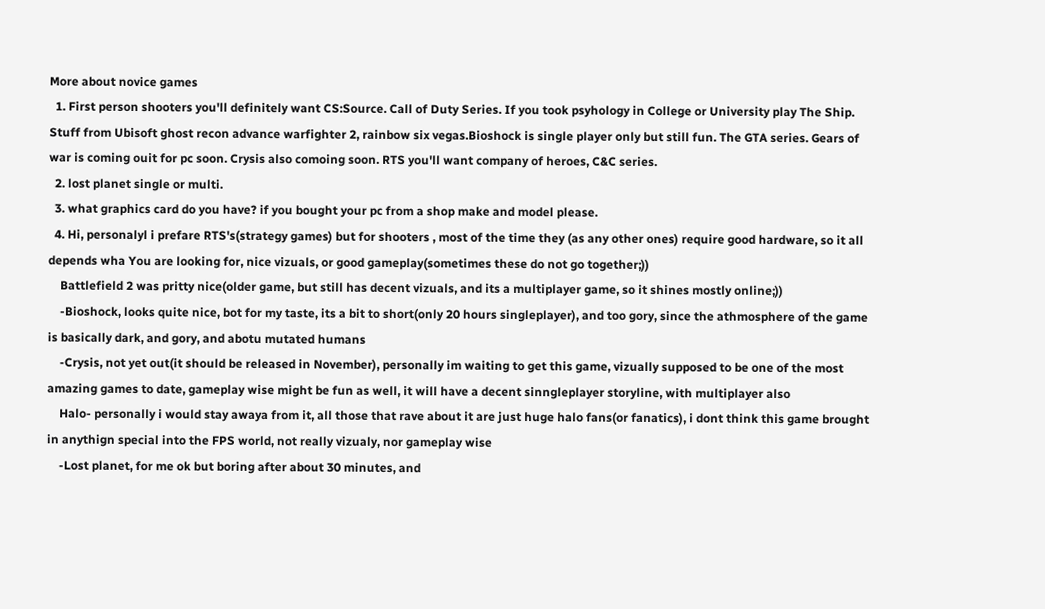More about novice games
  1. First person shooters you'll definitely want CS:Source. Call of Duty Series. If you took psyhology in College or University play The Ship. Stuff from Ubisoft ghost recon advance warfighter 2, rainbow six vegas.Bioshock is single player only but still fun. The GTA series. Gears of war is coming ouit for pc soon. Crysis also comoing soon. RTS you'll want company of heroes, C&C series.
  2. lost planet single or multi.
  3. what graphics card do you have? if you bought your pc from a shop make and model please.
  4. Hi, personalyl i prefare RTS's(strategy games) but for shooters , most of the time they (as any other ones) require good hardware, so it all depends wha You are looking for, nice vizuals, or good gameplay(sometimes these do not go together;))
    Battlefield 2 was pritty nice(older game, but still has decent vizuals, and its a multiplayer game, so it shines mostly online;))
    -Bioshock, looks quite nice, bot for my taste, its a bit to short(only 20 hours singleplayer), and too gory, since the athmosphere of the game is basically dark, and gory, and abotu mutated humans
    -Crysis, not yet out(it should be released in November), personally im waiting to get this game, vizually supposed to be one of the most amazing games to date, gameplay wise might be fun as well, it will have a decent sinngleplayer storyline, with multiplayer also
    Halo- personally i would stay awaya from it, all those that rave about it are just huge halo fans(or fanatics), i dont think this game brought in anythign special into the FPS world, not really vizualy, nor gameplay wise
    -Lost planet, for me ok but boring after about 30 minutes, and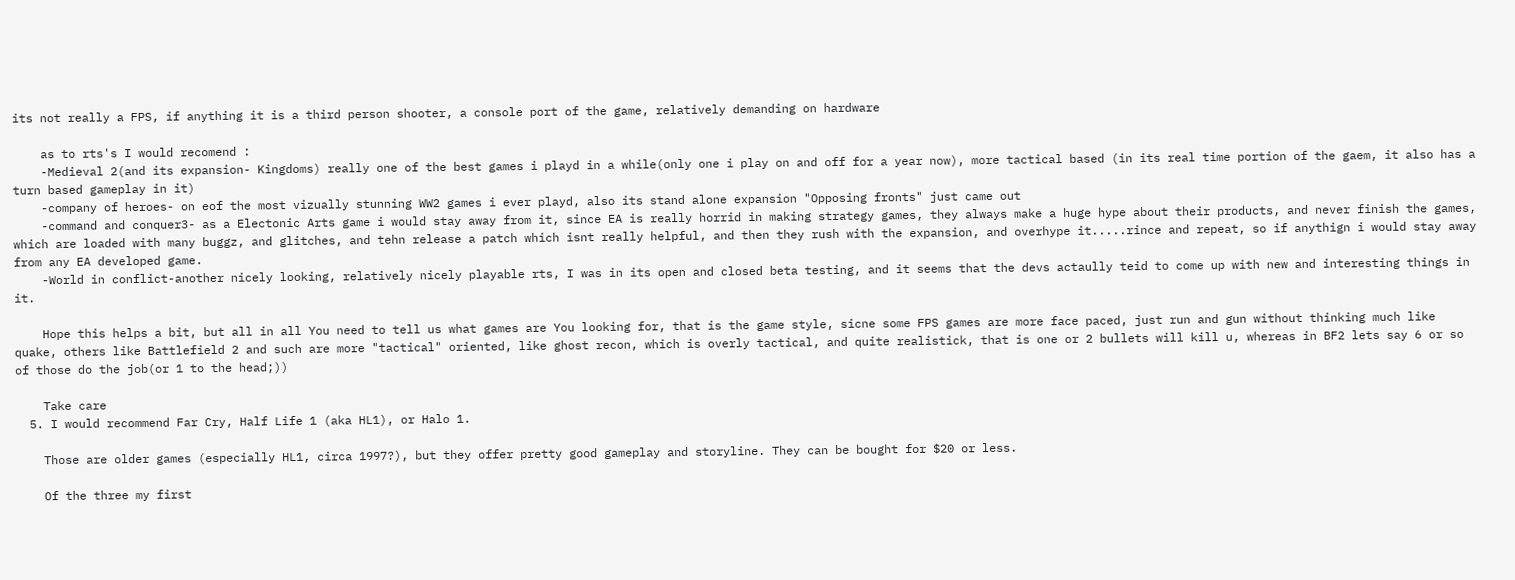its not really a FPS, if anything it is a third person shooter, a console port of the game, relatively demanding on hardware

    as to rts's I would recomend :
    -Medieval 2(and its expansion- Kingdoms) really one of the best games i playd in a while(only one i play on and off for a year now), more tactical based (in its real time portion of the gaem, it also has a turn based gameplay in it)
    -company of heroes- on eof the most vizually stunning WW2 games i ever playd, also its stand alone expansion "Opposing fronts" just came out
    -command and conquer3- as a Electonic Arts game i would stay away from it, since EA is really horrid in making strategy games, they always make a huge hype about their products, and never finish the games, which are loaded with many buggz, and glitches, and tehn release a patch which isnt really helpful, and then they rush with the expansion, and overhype it.....rince and repeat, so if anythign i would stay away from any EA developed game.
    -World in conflict-another nicely looking, relatively nicely playable rts, I was in its open and closed beta testing, and it seems that the devs actaully teid to come up with new and interesting things in it.

    Hope this helps a bit, but all in all You need to tell us what games are You looking for, that is the game style, sicne some FPS games are more face paced, just run and gun without thinking much like quake, others like Battlefield 2 and such are more "tactical" oriented, like ghost recon, which is overly tactical, and quite realistick, that is one or 2 bullets will kill u, whereas in BF2 lets say 6 or so of those do the job(or 1 to the head;))

    Take care
  5. I would recommend Far Cry, Half Life 1 (aka HL1), or Halo 1.

    Those are older games (especially HL1, circa 1997?), but they offer pretty good gameplay and storyline. They can be bought for $20 or less.

    Of the three my first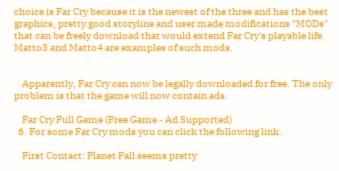choice is Far Cry because it is the newest of the three and has the best graphics, pretty good storyline and user made modifications "MODs" that can be freely download that would extend Far Cry's playable life. Matto3 and Matto4 are examples of such mods.


    Apparently, Far Cry can now be legally downloaded for free. The only problem is that the game will now contain ads.

    Far Cry Full Game (Free Game - Ad Supported)
  6. For some Far Cry mods you can click the following link.

    First Contact: Planet Fall seems pretty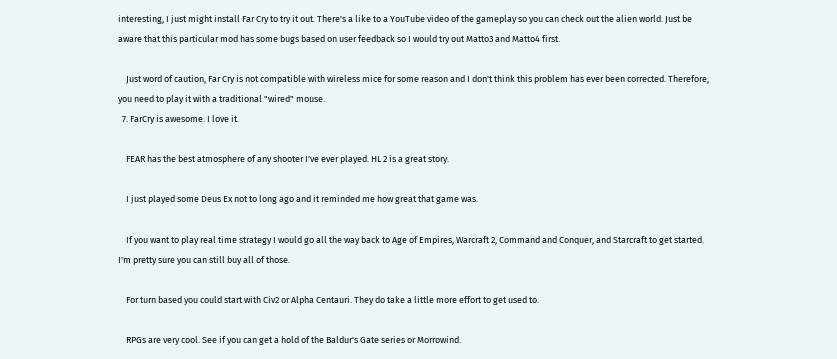interesting, I just might install Far Cry to try it out. There's a like to a YouTube video of the gameplay so you can check out the alien world. Just be aware that this particular mod has some bugs based on user feedback so I would try out Matto3 and Matto4 first.

    Just word of caution, Far Cry is not compatible with wireless mice for some reason and I don't think this problem has ever been corrected. Therefore, you need to play it with a traditional "wired" mouse.
  7. FarCry is awesome. I love it.

    FEAR has the best atmosphere of any shooter I've ever played. HL 2 is a great story.

    I just played some Deus Ex not to long ago and it reminded me how great that game was.

    If you want to play real time strategy I would go all the way back to Age of Empires, Warcraft 2, Command and Conquer, and Starcraft to get started. I'm pretty sure you can still buy all of those.

    For turn based you could start with Civ2 or Alpha Centauri. They do take a little more effort to get used to.

    RPGs are very cool. See if you can get a hold of the Baldur's Gate series or Morrowind.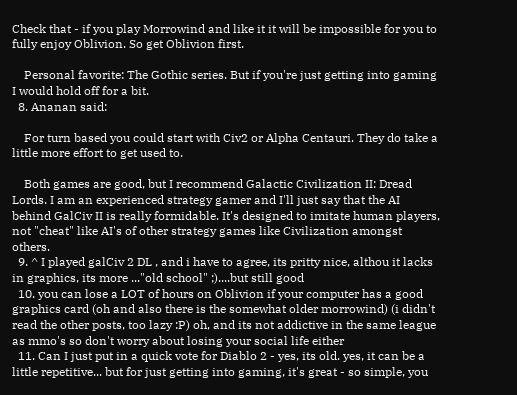Check that - if you play Morrowind and like it it will be impossible for you to fully enjoy Oblivion. So get Oblivion first.

    Personal favorite: The Gothic series. But if you're just getting into gaming I would hold off for a bit.
  8. Ananan said:

    For turn based you could start with Civ2 or Alpha Centauri. They do take a little more effort to get used to.

    Both games are good, but I recommend Galactic Civilization II: Dread Lords. I am an experienced strategy gamer and I'll just say that the AI behind GalCiv II is really formidable. It's designed to imitate human players, not "cheat" like AI's of other strategy games like Civilization amongst others.
  9. ^ I played galCiv 2 DL , and i have to agree, its pritty nice, althou it lacks in graphics, its more ..."old school" ;)....but still good
  10. you can lose a LOT of hours on Oblivion if your computer has a good graphics card (oh and also there is the somewhat older morrowind) (i didn't read the other posts, too lazy :P) oh, and its not addictive in the same league as mmo's so don't worry about losing your social life either
  11. Can I just put in a quick vote for Diablo 2 - yes, its old. yes, it can be a little repetitive... but for just getting into gaming, it's great - so simple, you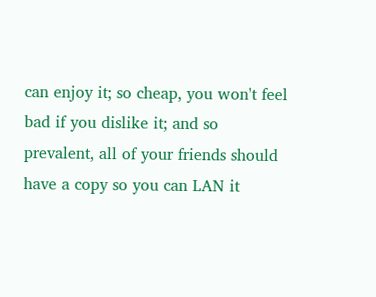can enjoy it; so cheap, you won't feel bad if you dislike it; and so prevalent, all of your friends should have a copy so you can LAN it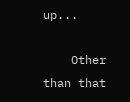up...

    Other than that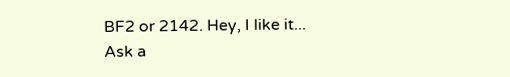BF2 or 2142. Hey, I like it...
Ask a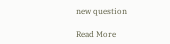new question

Read More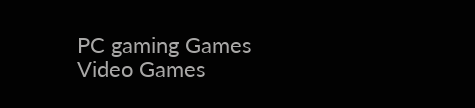PC gaming Games Video Games